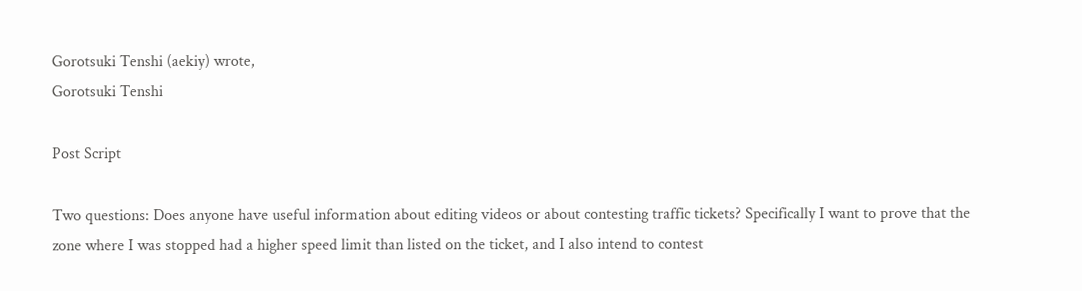Gorotsuki Tenshi (aekiy) wrote,
Gorotsuki Tenshi

Post Script

Two questions: Does anyone have useful information about editing videos or about contesting traffic tickets? Specifically I want to prove that the zone where I was stopped had a higher speed limit than listed on the ticket, and I also intend to contest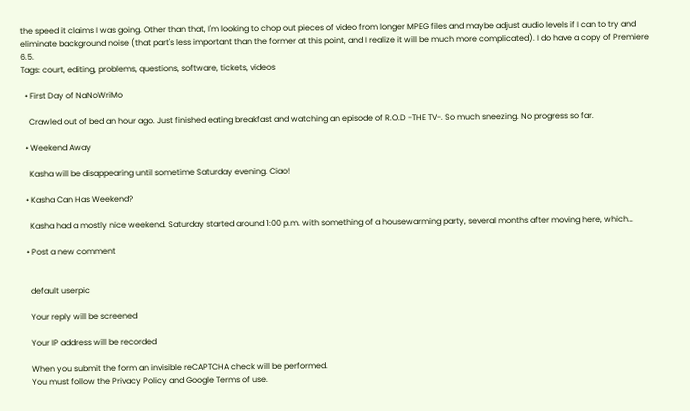the speed it claims I was going. Other than that, I'm looking to chop out pieces of video from longer MPEG files and maybe adjust audio levels if I can to try and eliminate background noise (that part's less important than the former at this point, and I realize it will be much more complicated). I do have a copy of Premiere 6.5.
Tags: court, editing, problems, questions, software, tickets, videos

  • First Day of NaNoWriMo

    Crawled out of bed an hour ago. Just finished eating breakfast and watching an episode of R.O.D -THE TV-. So much sneezing. No progress so far.

  • Weekend Away

    Kasha will be disappearing until sometime Saturday evening. Ciao!

  • Kasha Can Has Weekend?

    Kasha had a mostly nice weekend. Saturday started around 1:00 p.m. with something of a housewarming party, several months after moving here, which…

  • Post a new comment


    default userpic

    Your reply will be screened

    Your IP address will be recorded

    When you submit the form an invisible reCAPTCHA check will be performed.
    You must follow the Privacy Policy and Google Terms of use.